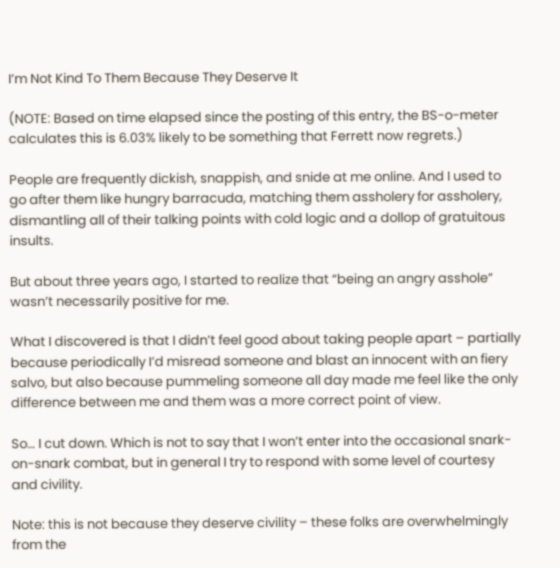I’m Not Kind To Them Because They Deserve It

(NOTE: Based on time elapsed since the posting of this entry, the BS-o-meter calculates this is 6.03% likely to be something that Ferrett now regrets.)

People are frequently dickish, snappish, and snide at me online. And I used to go after them like hungry barracuda, matching them assholery for assholery, dismantling all of their talking points with cold logic and a dollop of gratuitous insults.

But about three years ago, I started to realize that “being an angry asshole” wasn’t necessarily positive for me.

What I discovered is that I didn’t feel good about taking people apart – partially because periodically I’d misread someone and blast an innocent with an fiery salvo, but also because pummeling someone all day made me feel like the only difference between me and them was a more correct point of view.

So… I cut down. Which is not to say that I won’t enter into the occasional snark-on-snark combat, but in general I try to respond with some level of courtesy and civility.

Note: this is not because they deserve civility – these folks are overwhelmingly from the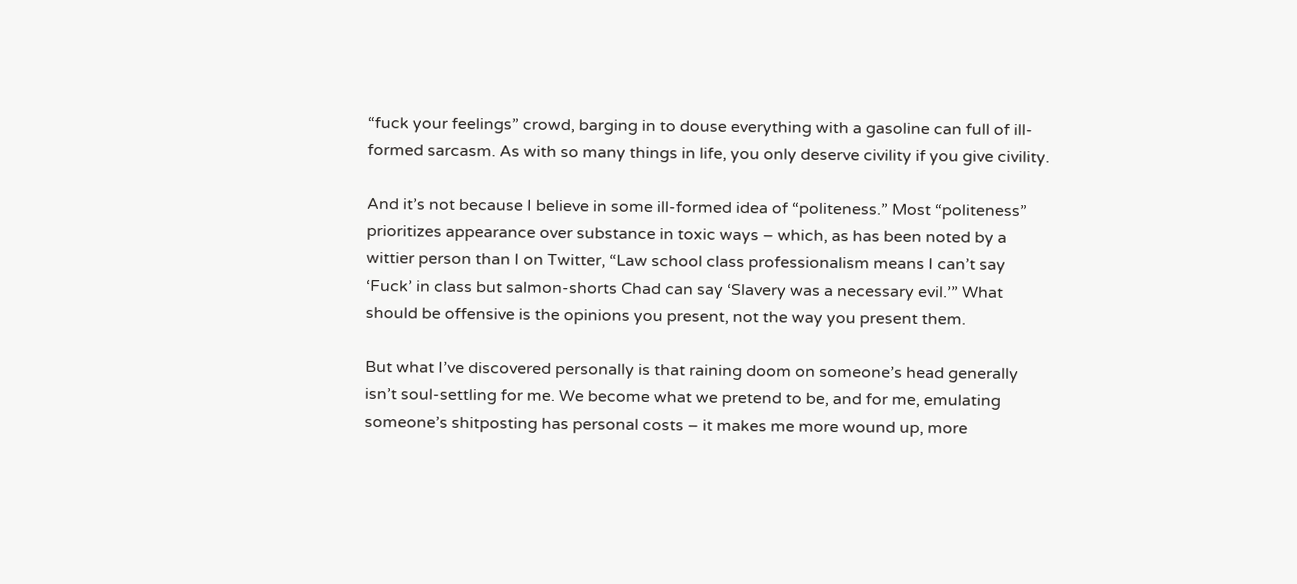“fuck your feelings” crowd, barging in to douse everything with a gasoline can full of ill-formed sarcasm. As with so many things in life, you only deserve civility if you give civility.

And it’s not because I believe in some ill-formed idea of “politeness.” Most “politeness” prioritizes appearance over substance in toxic ways – which, as has been noted by a wittier person than I on Twitter, “Law school class professionalism means I can’t say ‘Fuck’ in class but salmon-shorts Chad can say ‘Slavery was a necessary evil.’” What should be offensive is the opinions you present, not the way you present them.

But what I’ve discovered personally is that raining doom on someone’s head generally isn’t soul-settling for me. We become what we pretend to be, and for me, emulating someone’s shitposting has personal costs – it makes me more wound up, more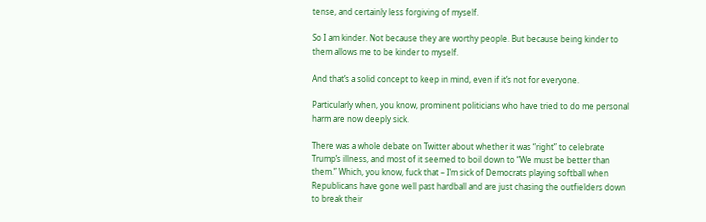tense, and certainly less forgiving of myself.

So I am kinder. Not because they are worthy people. But because being kinder to them allows me to be kinder to myself.

And that’s a solid concept to keep in mind, even if it’s not for everyone.

Particularly when, you know, prominent politicians who have tried to do me personal harm are now deeply sick.

There was a whole debate on Twitter about whether it was “right” to celebrate Trump’s illness, and most of it seemed to boil down to “We must be better than them.” Which, you know, fuck that – I’m sick of Democrats playing softball when Republicans have gone well past hardball and are just chasing the outfielders down to break their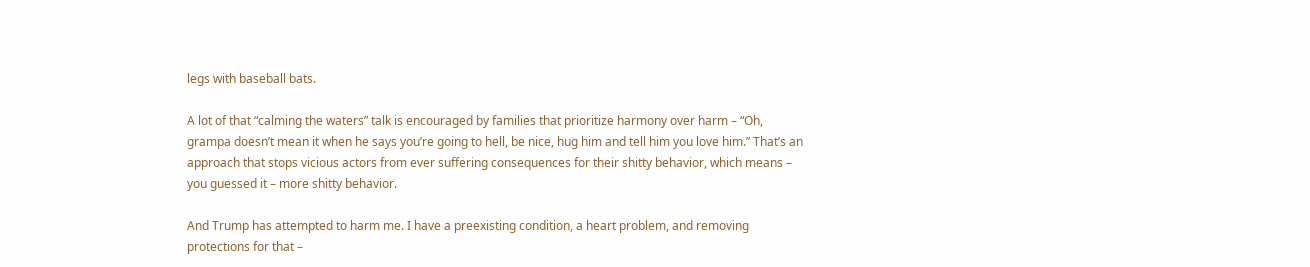legs with baseball bats.

A lot of that “calming the waters” talk is encouraged by families that prioritize harmony over harm – “Oh, grampa doesn’t mean it when he says you’re going to hell, be nice, hug him and tell him you love him.” That’s an approach that stops vicious actors from ever suffering consequences for their shitty behavior, which means – you guessed it – more shitty behavior.

And Trump has attempted to harm me. I have a preexisting condition, a heart problem, and removing protections for that –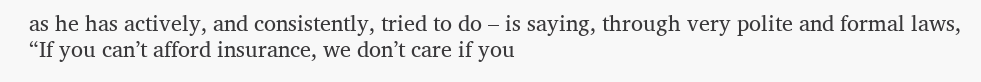as he has actively, and consistently, tried to do – is saying, through very polite and formal laws, “If you can’t afford insurance, we don’t care if you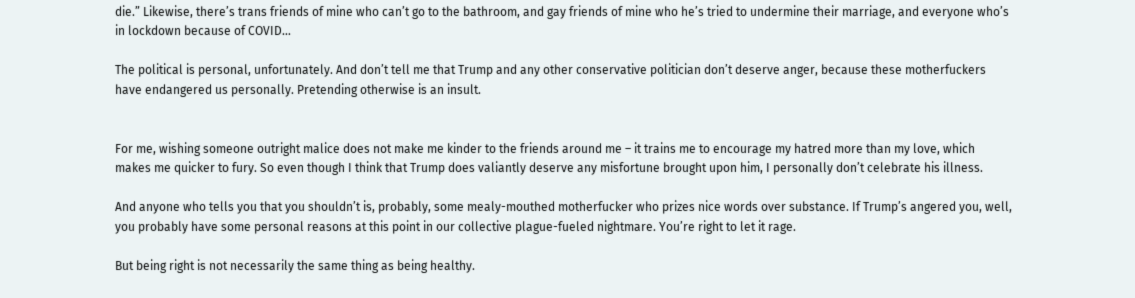die.” Likewise, there’s trans friends of mine who can’t go to the bathroom, and gay friends of mine who he’s tried to undermine their marriage, and everyone who’s in lockdown because of COVID…

The political is personal, unfortunately. And don’t tell me that Trump and any other conservative politician don’t deserve anger, because these motherfuckers have endangered us personally. Pretending otherwise is an insult.


For me, wishing someone outright malice does not make me kinder to the friends around me – it trains me to encourage my hatred more than my love, which makes me quicker to fury. So even though I think that Trump does valiantly deserve any misfortune brought upon him, I personally don’t celebrate his illness.

And anyone who tells you that you shouldn’t is, probably, some mealy-mouthed motherfucker who prizes nice words over substance. If Trump’s angered you, well, you probably have some personal reasons at this point in our collective plague-fueled nightmare. You’re right to let it rage.

But being right is not necessarily the same thing as being healthy.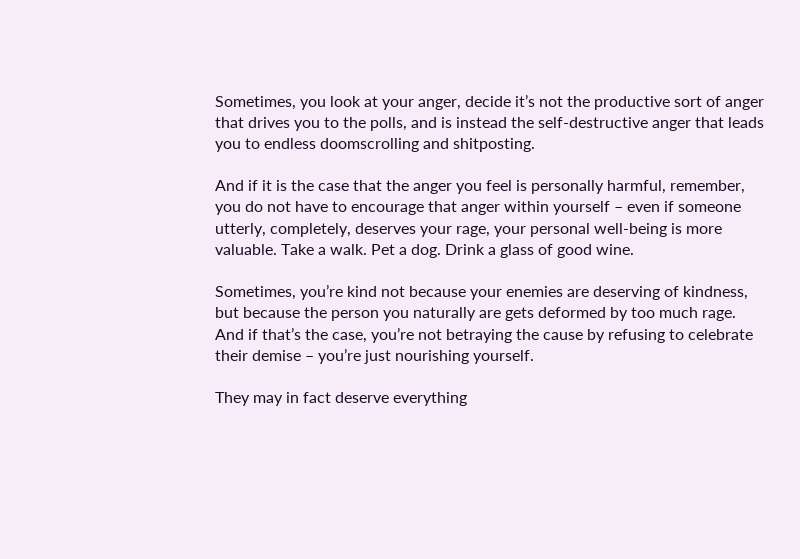Sometimes, you look at your anger, decide it’s not the productive sort of anger that drives you to the polls, and is instead the self-destructive anger that leads you to endless doomscrolling and shitposting.

And if it is the case that the anger you feel is personally harmful, remember, you do not have to encourage that anger within yourself – even if someone utterly, completely, deserves your rage, your personal well-being is more valuable. Take a walk. Pet a dog. Drink a glass of good wine.

Sometimes, you’re kind not because your enemies are deserving of kindness, but because the person you naturally are gets deformed by too much rage. And if that’s the case, you’re not betraying the cause by refusing to celebrate their demise – you’re just nourishing yourself.

They may in fact deserve everything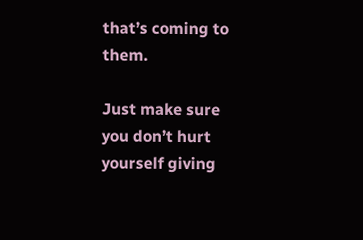that’s coming to them.

Just make sure you don’t hurt yourself giving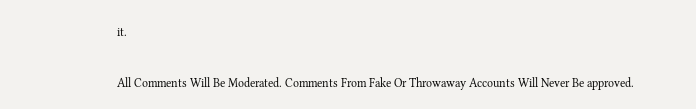it.

All Comments Will Be Moderated. Comments From Fake Or Throwaway Accounts Will Never Be approved.